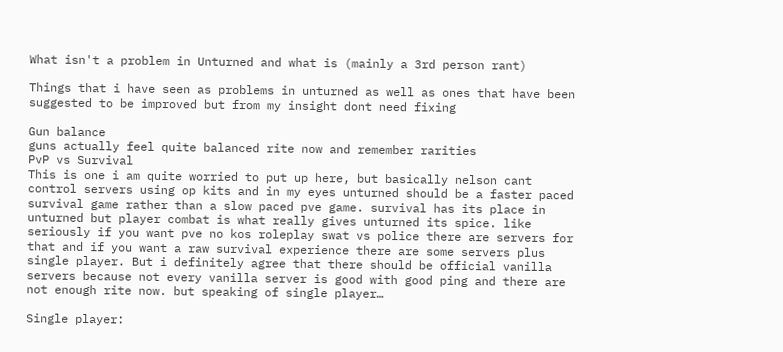What isn't a problem in Unturned and what is (mainly a 3rd person rant)

Things that i have seen as problems in unturned as well as ones that have been suggested to be improved but from my insight dont need fixing

Gun balance
guns actually feel quite balanced rite now and remember rarities
PvP vs Survival
This is one i am quite worried to put up here, but basically nelson cant control servers using op kits and in my eyes unturned should be a faster paced survival game rather than a slow paced pve game. survival has its place in unturned but player combat is what really gives unturned its spice. like seriously if you want pve no kos roleplay swat vs police there are servers for that and if you want a raw survival experience there are some servers plus single player. But i definitely agree that there should be official vanilla servers because not every vanilla server is good with good ping and there are not enough rite now. but speaking of single player…

Single player: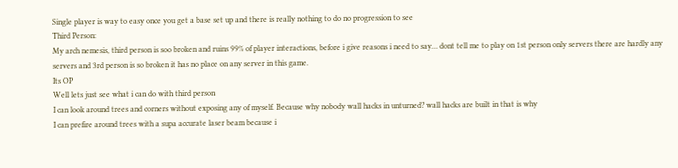Single player is way to easy once you get a base set up and there is really nothing to do no progression to see
Third Person:
My arch nemesis, third person is soo broken and ruins 99% of player interactions, before i give reasons i need to say… dont tell me to play on 1st person only servers there are hardly any servers and 3rd person is so broken it has no place on any server in this game.
Its OP
Well lets just see what i can do with third person
I can look around trees and corners without exposing any of myself. Because why nobody wall hacks in unturned? wall hacks are built in that is why
I can prefire around trees with a supa accurate laser beam because i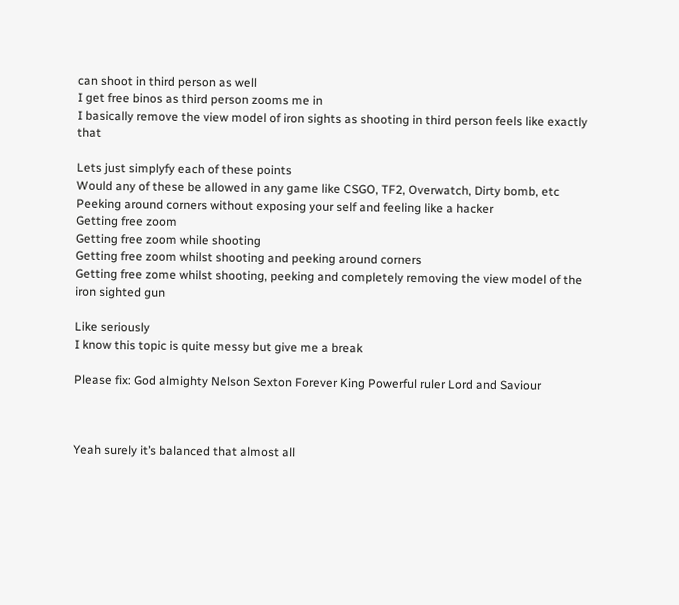can shoot in third person as well
I get free binos as third person zooms me in
I basically remove the view model of iron sights as shooting in third person feels like exactly that

Lets just simplyfy each of these points
Would any of these be allowed in any game like CSGO, TF2, Overwatch, Dirty bomb, etc
Peeking around corners without exposing your self and feeling like a hacker
Getting free zoom
Getting free zoom while shooting
Getting free zoom whilst shooting and peeking around corners
Getting free zome whilst shooting, peeking and completely removing the view model of the iron sighted gun

Like seriously
I know this topic is quite messy but give me a break

Please fix: God almighty Nelson Sexton Forever King Powerful ruler Lord and Saviour



Yeah surely it’s balanced that almost all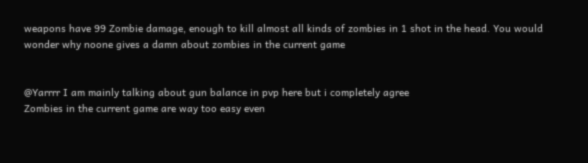weapons have 99 Zombie damage, enough to kill almost all kinds of zombies in 1 shot in the head. You would wonder why noone gives a damn about zombies in the current game


@Yarrrr I am mainly talking about gun balance in pvp here but i completely agree
Zombies in the current game are way too easy even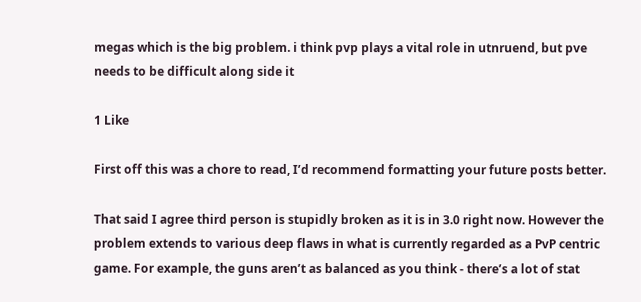megas which is the big problem. i think pvp plays a vital role in utnruend, but pve needs to be difficult along side it

1 Like

First off this was a chore to read, I’d recommend formatting your future posts better.

That said I agree third person is stupidly broken as it is in 3.0 right now. However the problem extends to various deep flaws in what is currently regarded as a PvP centric game. For example, the guns aren’t as balanced as you think - there’s a lot of stat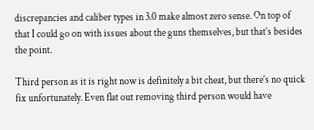discrepancies and caliber types in 3.0 make almost zero sense. On top of that I could go on with issues about the guns themselves, but that’s besides the point.

Third person as it is right now is definitely a bit cheat, but there’s no quick fix unfortunately. Even flat out removing third person would have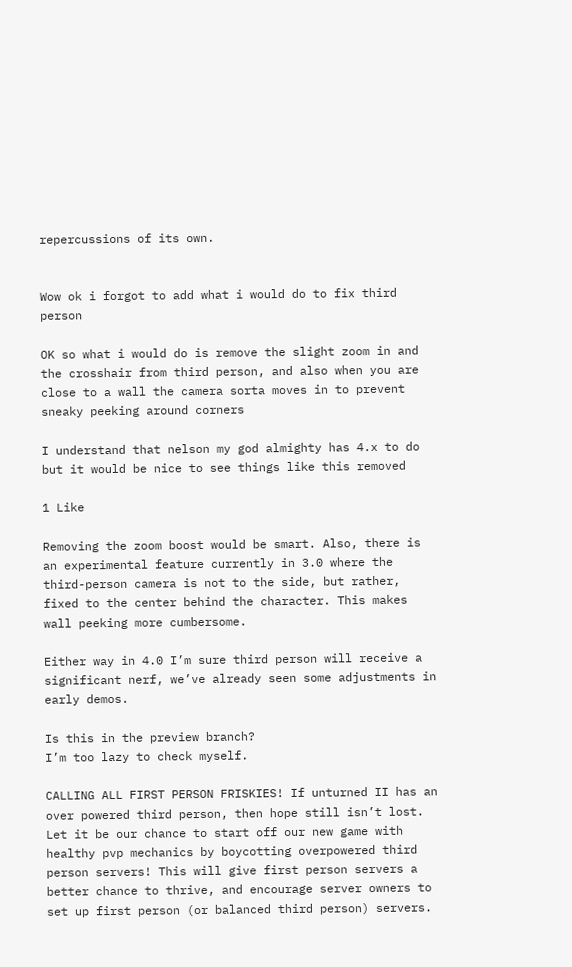repercussions of its own.


Wow ok i forgot to add what i would do to fix third person

OK so what i would do is remove the slight zoom in and the crosshair from third person, and also when you are close to a wall the camera sorta moves in to prevent sneaky peeking around corners

I understand that nelson my god almighty has 4.x to do but it would be nice to see things like this removed

1 Like

Removing the zoom boost would be smart. Also, there is an experimental feature currently in 3.0 where the third-person camera is not to the side, but rather, fixed to the center behind the character. This makes wall peeking more cumbersome.

Either way in 4.0 I’m sure third person will receive a significant nerf, we’ve already seen some adjustments in early demos.

Is this in the preview branch?
I’m too lazy to check myself.

CALLING ALL FIRST PERSON FRISKIES! If unturned II has an over powered third person, then hope still isn’t lost. Let it be our chance to start off our new game with healthy pvp mechanics by boycotting overpowered third person servers! This will give first person servers a better chance to thrive, and encourage server owners to set up first person (or balanced third person) servers.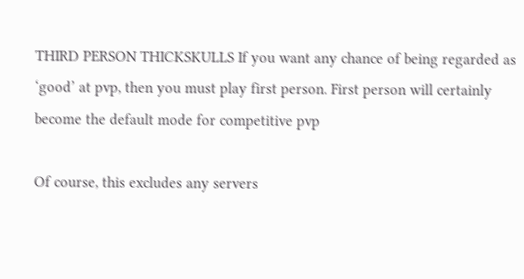THIRD PERSON THICKSKULLS If you want any chance of being regarded as ‘good’ at pvp, then you must play first person. First person will certainly become the default mode for competitive pvp

Of course, this excludes any servers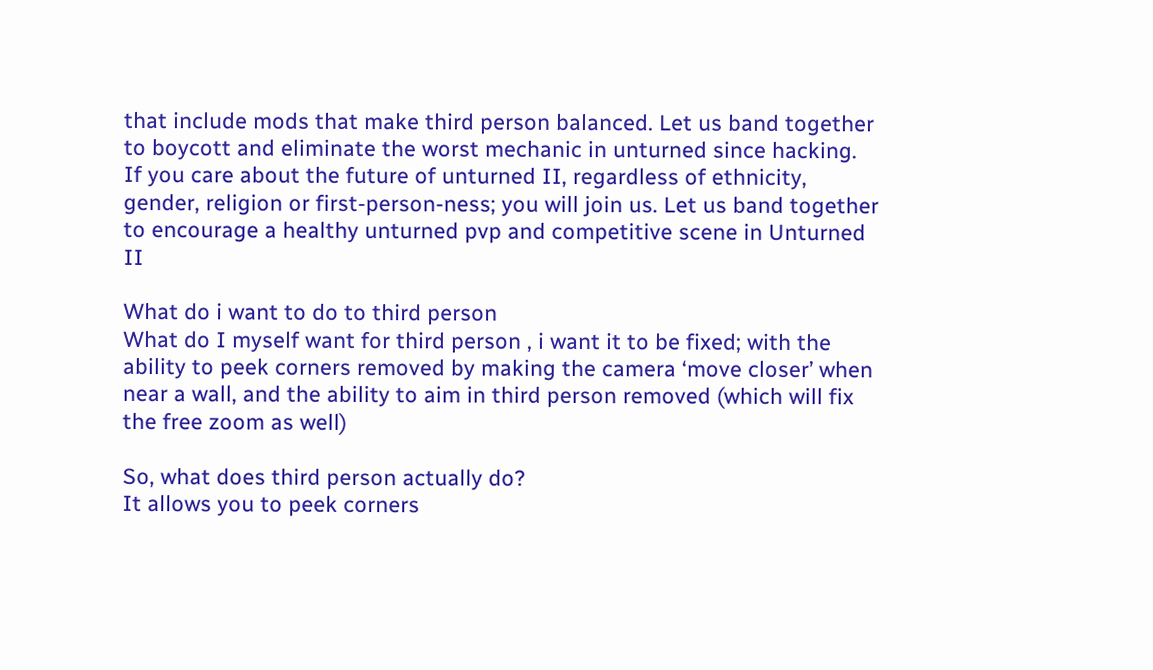that include mods that make third person balanced. Let us band together to boycott and eliminate the worst mechanic in unturned since hacking. If you care about the future of unturned II, regardless of ethnicity, gender, religion or first-person-ness; you will join us. Let us band together to encourage a healthy unturned pvp and competitive scene in Unturned II

What do i want to do to third person
What do I myself want for third person , i want it to be fixed; with the ability to peek corners removed by making the camera ‘move closer’ when near a wall, and the ability to aim in third person removed (which will fix the free zoom as well)

So, what does third person actually do?
It allows you to peek corners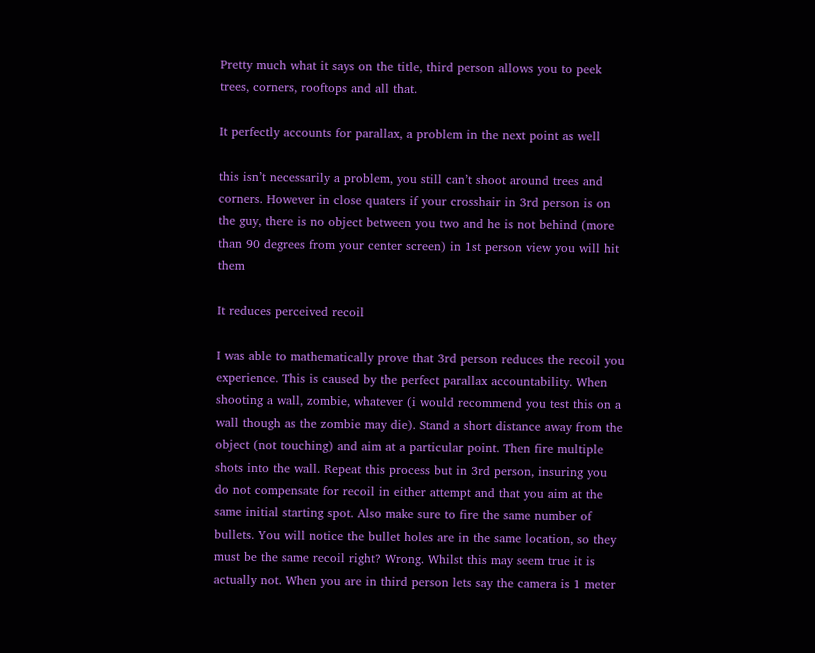Pretty much what it says on the title, third person allows you to peek trees, corners, rooftops and all that.

It perfectly accounts for parallax, a problem in the next point as well

this isn’t necessarily a problem, you still can’t shoot around trees and corners. However in close quaters if your crosshair in 3rd person is on the guy, there is no object between you two and he is not behind (more than 90 degrees from your center screen) in 1st person view you will hit them

It reduces perceived recoil

I was able to mathematically prove that 3rd person reduces the recoil you experience. This is caused by the perfect parallax accountability. When shooting a wall, zombie, whatever (i would recommend you test this on a wall though as the zombie may die). Stand a short distance away from the object (not touching) and aim at a particular point. Then fire multiple shots into the wall. Repeat this process but in 3rd person, insuring you do not compensate for recoil in either attempt and that you aim at the same initial starting spot. Also make sure to fire the same number of bullets. You will notice the bullet holes are in the same location, so they must be the same recoil right? Wrong. Whilst this may seem true it is actually not. When you are in third person lets say the camera is 1 meter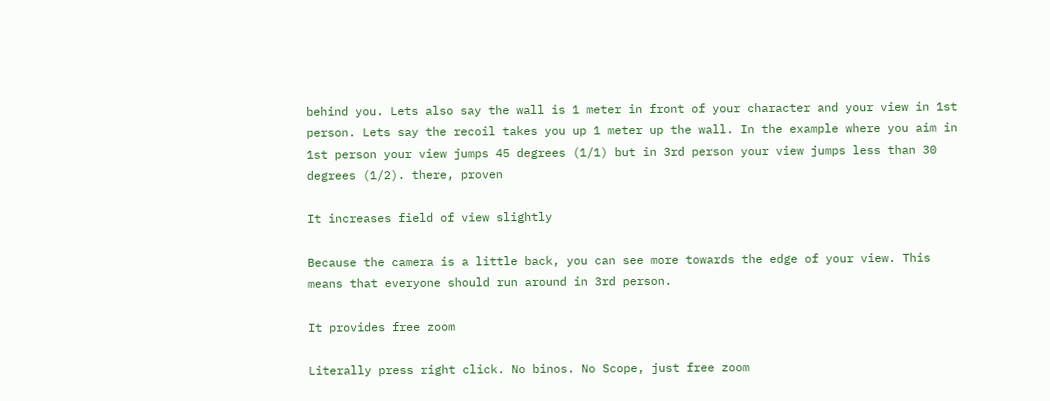behind you. Lets also say the wall is 1 meter in front of your character and your view in 1st person. Lets say the recoil takes you up 1 meter up the wall. In the example where you aim in 1st person your view jumps 45 degrees (1/1) but in 3rd person your view jumps less than 30 degrees (1/2). there, proven

It increases field of view slightly

Because the camera is a little back, you can see more towards the edge of your view. This means that everyone should run around in 3rd person.

It provides free zoom

Literally press right click. No binos. No Scope, just free zoom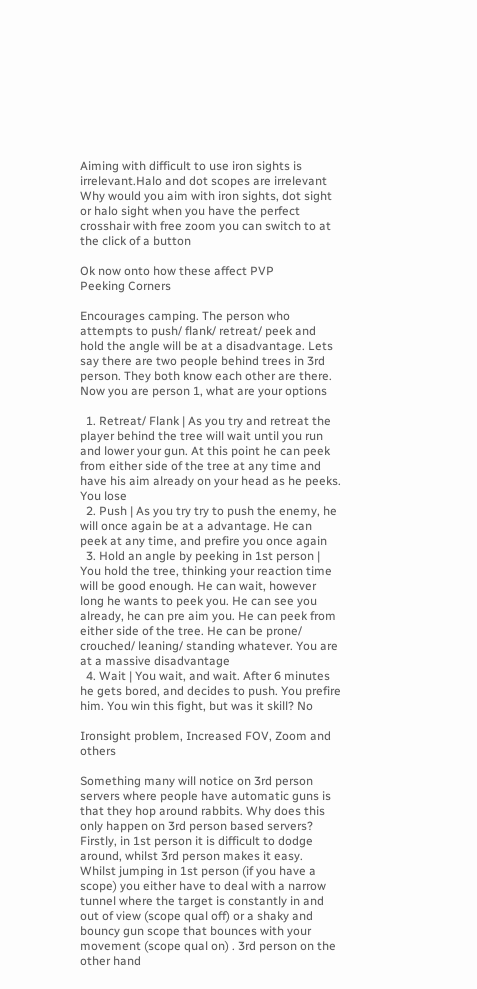Aiming with difficult to use iron sights is irrelevant.Halo and dot scopes are irrelevant
Why would you aim with iron sights, dot sight or halo sight when you have the perfect crosshair with free zoom you can switch to at the click of a button

Ok now onto how these affect PVP
Peeking Corners

Encourages camping. The person who attempts to push/ flank/ retreat/ peek and hold the angle will be at a disadvantage. Lets say there are two people behind trees in 3rd person. They both know each other are there. Now you are person 1, what are your options

  1. Retreat/ Flank | As you try and retreat the player behind the tree will wait until you run and lower your gun. At this point he can peek from either side of the tree at any time and have his aim already on your head as he peeks. You lose
  2. Push | As you try try to push the enemy, he will once again be at a advantage. He can peek at any time, and prefire you once again
  3. Hold an angle by peeking in 1st person | You hold the tree, thinking your reaction time will be good enough. He can wait, however long he wants to peek you. He can see you already, he can pre aim you. He can peek from either side of the tree. He can be prone/ crouched/ leaning/ standing whatever. You are at a massive disadvantage
  4. Wait | You wait, and wait. After 6 minutes he gets bored, and decides to push. You prefire him. You win this fight, but was it skill? No

Ironsight problem, Increased FOV, Zoom and others

Something many will notice on 3rd person servers where people have automatic guns is that they hop around rabbits. Why does this only happen on 3rd person based servers? Firstly, in 1st person it is difficult to dodge around, whilst 3rd person makes it easy. Whilst jumping in 1st person (if you have a scope) you either have to deal with a narrow tunnel where the target is constantly in and out of view (scope qual off) or a shaky and bouncy gun scope that bounces with your movement (scope qual on) . 3rd person on the other hand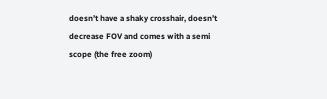doesn’t have a shaky crosshair, doesn’t decrease FOV and comes with a semi scope (the free zoom)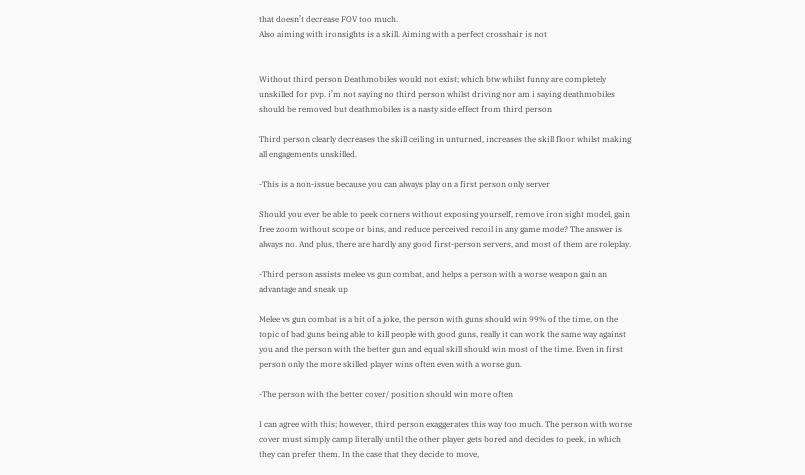that doesn’t decrease FOV too much.
Also aiming with ironsights is a skill. Aiming with a perfect crosshair is not


Without third person Deathmobiles would not exist; which btw whilst funny are completely unskilled for pvp. i’m not saying no third person whilst driving nor am i saying deathmobiles should be removed but deathmobiles is a nasty side effect from third person

Third person clearly decreases the skill ceiling in unturned, increases the skill floor whilst making all engagements unskilled.

-This is a non-issue because you can always play on a first person only server

Should you ever be able to peek corners without exposing yourself, remove iron sight model, gain free zoom without scope or bins, and reduce perceived recoil in any game mode? The answer is always no. And plus, there are hardly any good first-person servers, and most of them are roleplay.

-Third person assists melee vs gun combat, and helps a person with a worse weapon gain an advantage and sneak up

Melee vs gun combat is a bit of a joke, the person with guns should win 99% of the time, on the topic of bad guns being able to kill people with good guns, really it can work the same way against you and the person with the better gun and equal skill should win most of the time. Even in first person only the more skilled player wins often even with a worse gun.

-The person with the better cover/ position should win more often

I can agree with this; however, third person exaggerates this way too much. The person with worse cover must simply camp literally until the other player gets bored and decides to peek, in which they can prefer them. In the case that they decide to move,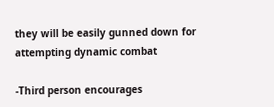they will be easily gunned down for attempting dynamic combat

-Third person encourages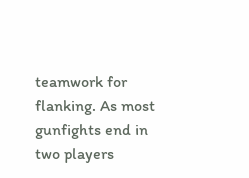teamwork for flanking. As most gunfights end in two players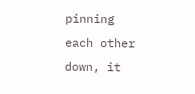pinning each other down, it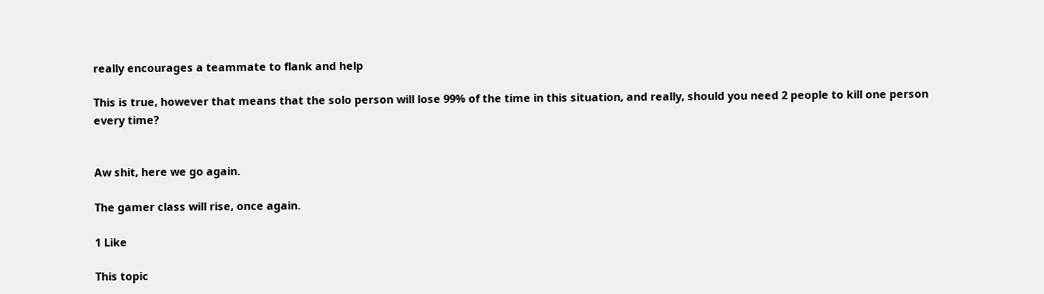really encourages a teammate to flank and help

This is true, however that means that the solo person will lose 99% of the time in this situation, and really, should you need 2 people to kill one person every time?


Aw shit, here we go again.

The gamer class will rise, once again.

1 Like

This topic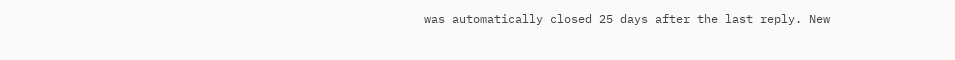was automatically closed 25 days after the last reply. New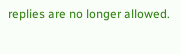replies are no longer allowed.